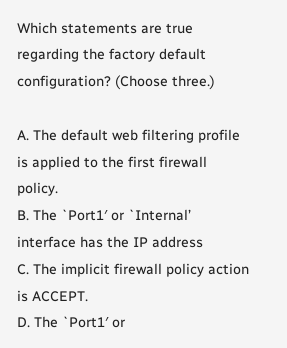Which statements are true regarding the factory default configuration? (Choose three.)

A. The default web filtering profile is applied to the first firewall policy.
B. The `Port1′ or `Internal’ interface has the IP address
C. The implicit firewall policy action is ACCEPT.
D. The `Port1′ or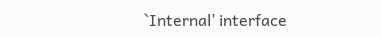`Internal’ interface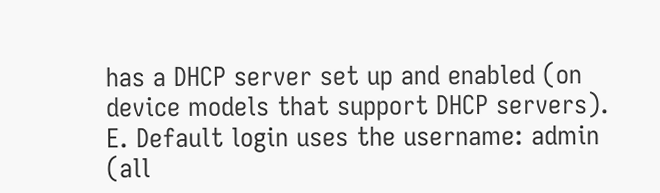has a DHCP server set up and enabled (on device models that support DHCP servers).
E. Default login uses the username: admin (all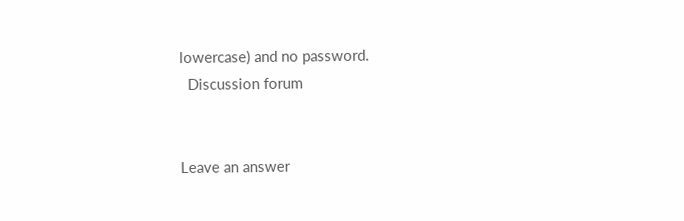lowercase) and no password.
  Discussion forum


Leave an answer